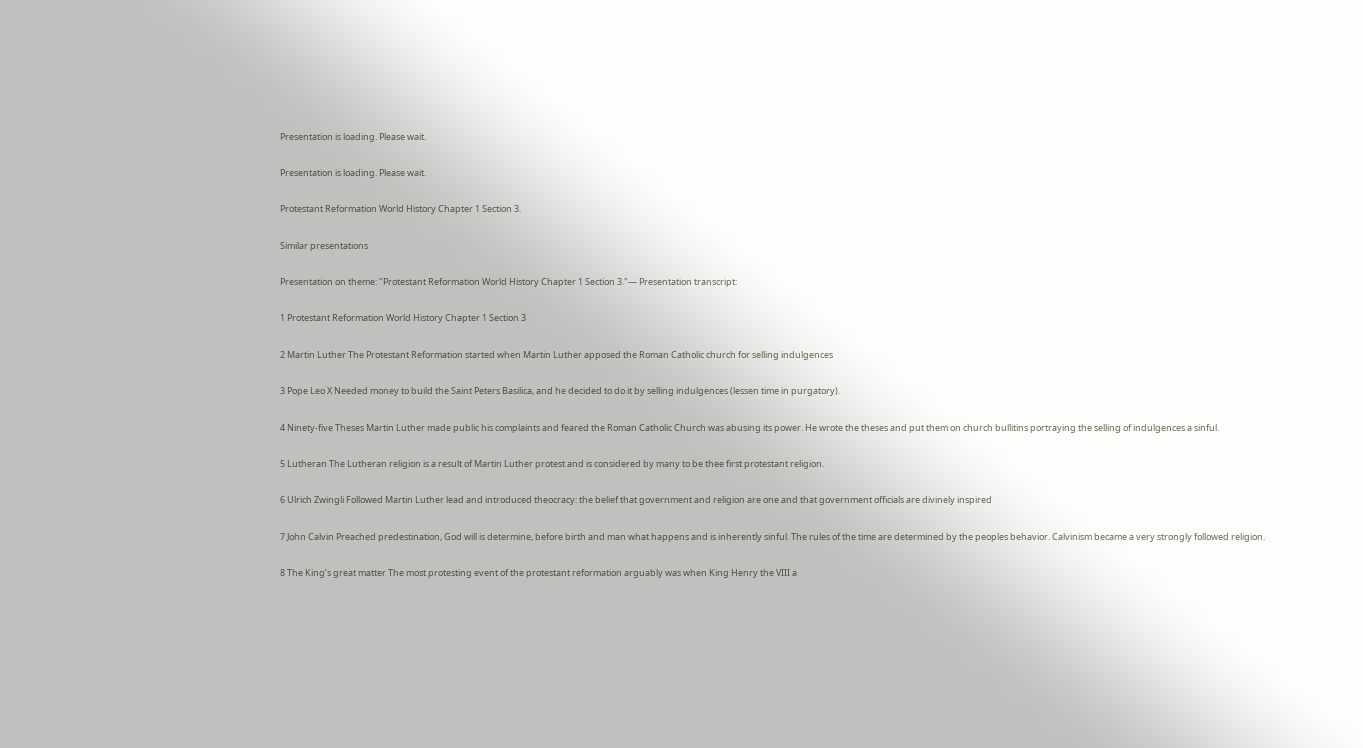Presentation is loading. Please wait.

Presentation is loading. Please wait.

Protestant Reformation World History Chapter 1 Section 3.

Similar presentations

Presentation on theme: "Protestant Reformation World History Chapter 1 Section 3."— Presentation transcript:

1 Protestant Reformation World History Chapter 1 Section 3

2 Martin Luther The Protestant Reformation started when Martin Luther apposed the Roman Catholic church for selling indulgences

3 Pope Leo X Needed money to build the Saint Peters Basilica, and he decided to do it by selling indulgences (lessen time in purgatory).

4 Ninety-five Theses Martin Luther made public his complaints and feared the Roman Catholic Church was abusing its power. He wrote the theses and put them on church bullitins portraying the selling of indulgences a sinful.

5 Lutheran The Lutheran religion is a result of Martin Luther protest and is considered by many to be thee first protestant religion.

6 Ulrich Zwingli Followed Martin Luther lead and introduced theocracy: the belief that government and religion are one and that government officials are divinely inspired

7 John Calvin Preached predestination, God will is determine, before birth and man what happens and is inherently sinful. The rules of the time are determined by the peoples behavior. Calvinism became a very strongly followed religion.

8 The King’s great matter The most protesting event of the protestant reformation arguably was when King Henry the VIII a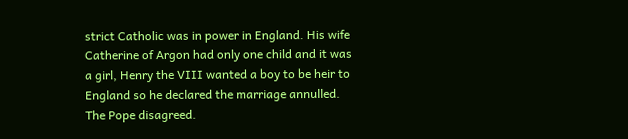strict Catholic was in power in England. His wife Catherine of Argon had only one child and it was a girl, Henry the VIII wanted a boy to be heir to England so he declared the marriage annulled. The Pope disagreed.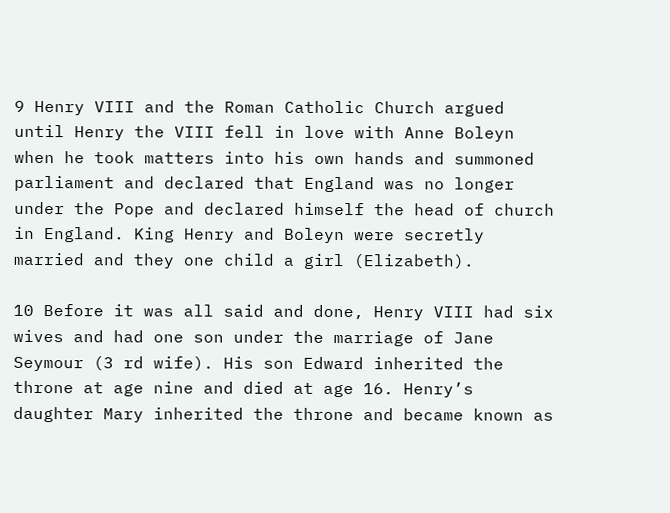9 Henry VIII and the Roman Catholic Church argued until Henry the VIII fell in love with Anne Boleyn when he took matters into his own hands and summoned parliament and declared that England was no longer under the Pope and declared himself the head of church in England. King Henry and Boleyn were secretly married and they one child a girl (Elizabeth).

10 Before it was all said and done, Henry VIII had six wives and had one son under the marriage of Jane Seymour (3 rd wife). His son Edward inherited the throne at age nine and died at age 16. Henry’s daughter Mary inherited the throne and became known as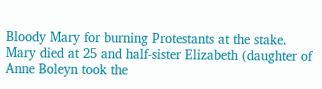Bloody Mary for burning Protestants at the stake. Mary died at 25 and half-sister Elizabeth (daughter of Anne Boleyn took the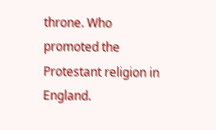throne. Who promoted the Protestant religion in England.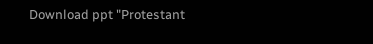Download ppt "Protestant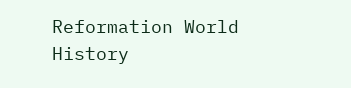Reformation World History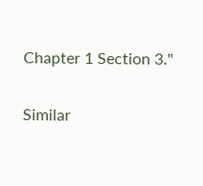Chapter 1 Section 3."

Similar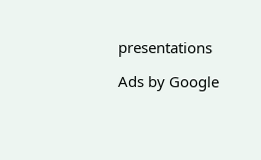presentations

Ads by Google